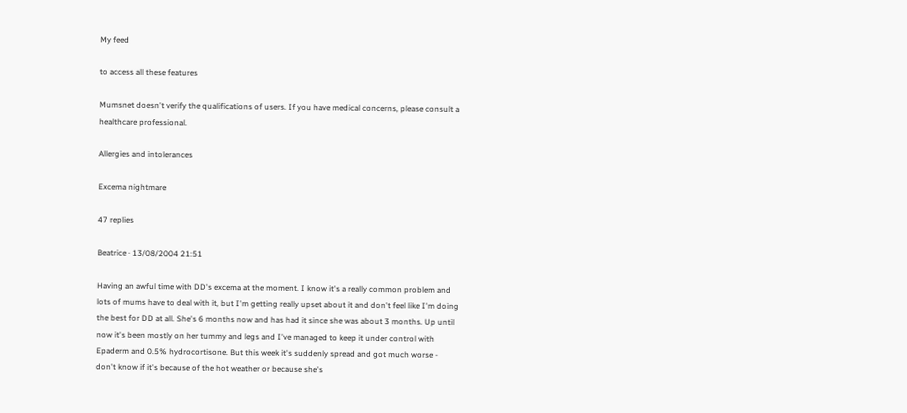My feed

to access all these features

Mumsnet doesn't verify the qualifications of users. If you have medical concerns, please consult a healthcare professional.

Allergies and intolerances

Excema nightmare

47 replies

Beatrice · 13/08/2004 21:51

Having an awful time with DD's excema at the moment. I know it's a really common problem and lots of mums have to deal with it, but I'm getting really upset about it and don't feel like I'm doing the best for DD at all. She's 6 months now and has had it since she was about 3 months. Up until now it's been mostly on her tummy and legs and I've managed to keep it under control with Epaderm and 0.5% hydrocortisone. But this week it's suddenly spread and got much worse - don't know if it's because of the hot weather or because she's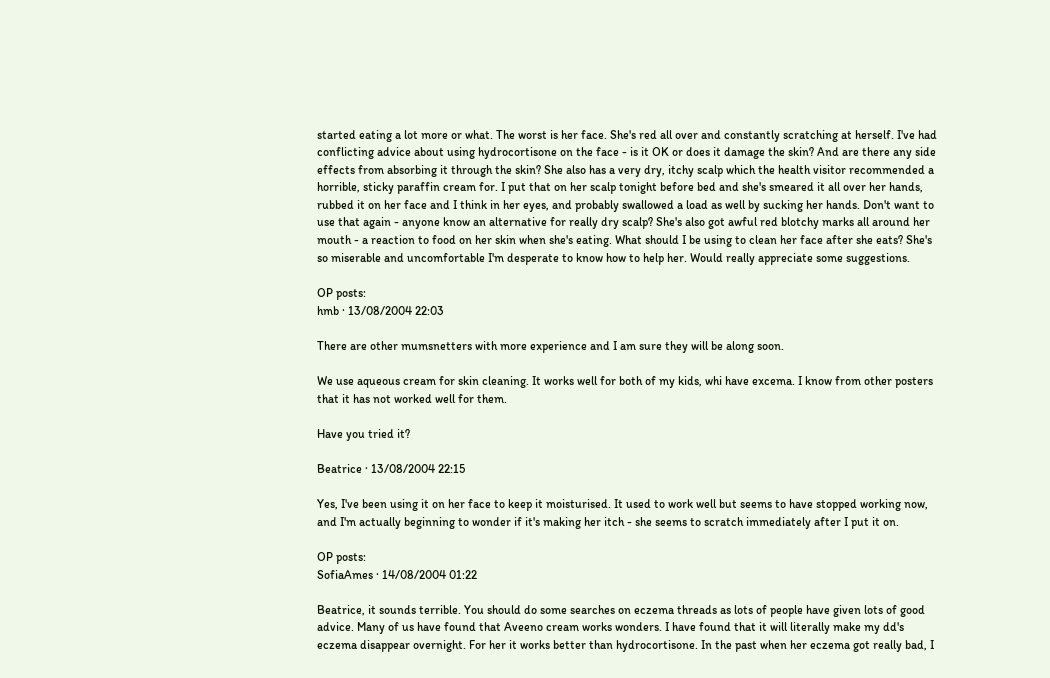started eating a lot more or what. The worst is her face. She's red all over and constantly scratching at herself. I've had conflicting advice about using hydrocortisone on the face - is it OK or does it damage the skin? And are there any side effects from absorbing it through the skin? She also has a very dry, itchy scalp which the health visitor recommended a horrible, sticky paraffin cream for. I put that on her scalp tonight before bed and she's smeared it all over her hands, rubbed it on her face and I think in her eyes, and probably swallowed a load as well by sucking her hands. Don't want to use that again - anyone know an alternative for really dry scalp? She's also got awful red blotchy marks all around her mouth - a reaction to food on her skin when she's eating. What should I be using to clean her face after she eats? She's so miserable and uncomfortable I'm desperate to know how to help her. Would really appreciate some suggestions.

OP posts:
hmb · 13/08/2004 22:03

There are other mumsnetters with more experience and I am sure they will be along soon.

We use aqueous cream for skin cleaning. It works well for both of my kids, whi have excema. I know from other posters that it has not worked well for them.

Have you tried it?

Beatrice · 13/08/2004 22:15

Yes, I've been using it on her face to keep it moisturised. It used to work well but seems to have stopped working now, and I'm actually beginning to wonder if it's making her itch - she seems to scratch immediately after I put it on.

OP posts:
SofiaAmes · 14/08/2004 01:22

Beatrice, it sounds terrible. You should do some searches on eczema threads as lots of people have given lots of good advice. Many of us have found that Aveeno cream works wonders. I have found that it will literally make my dd's eczema disappear overnight. For her it works better than hydrocortisone. In the past when her eczema got really bad, I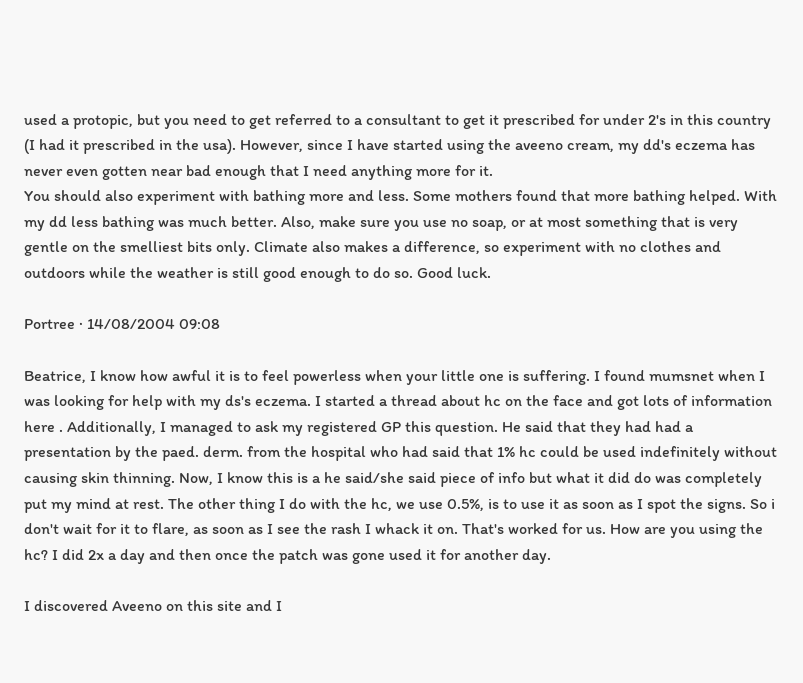used a protopic, but you need to get referred to a consultant to get it prescribed for under 2's in this country (I had it prescribed in the usa). However, since I have started using the aveeno cream, my dd's eczema has never even gotten near bad enough that I need anything more for it.
You should also experiment with bathing more and less. Some mothers found that more bathing helped. With my dd less bathing was much better. Also, make sure you use no soap, or at most something that is very gentle on the smelliest bits only. Climate also makes a difference, so experiment with no clothes and outdoors while the weather is still good enough to do so. Good luck.

Portree · 14/08/2004 09:08

Beatrice, I know how awful it is to feel powerless when your little one is suffering. I found mumsnet when I was looking for help with my ds's eczema. I started a thread about hc on the face and got lots of information here . Additionally, I managed to ask my registered GP this question. He said that they had had a presentation by the paed. derm. from the hospital who had said that 1% hc could be used indefinitely without causing skin thinning. Now, I know this is a he said/she said piece of info but what it did do was completely put my mind at rest. The other thing I do with the hc, we use 0.5%, is to use it as soon as I spot the signs. So i don't wait for it to flare, as soon as I see the rash I whack it on. That's worked for us. How are you using the hc? I did 2x a day and then once the patch was gone used it for another day.

I discovered Aveeno on this site and I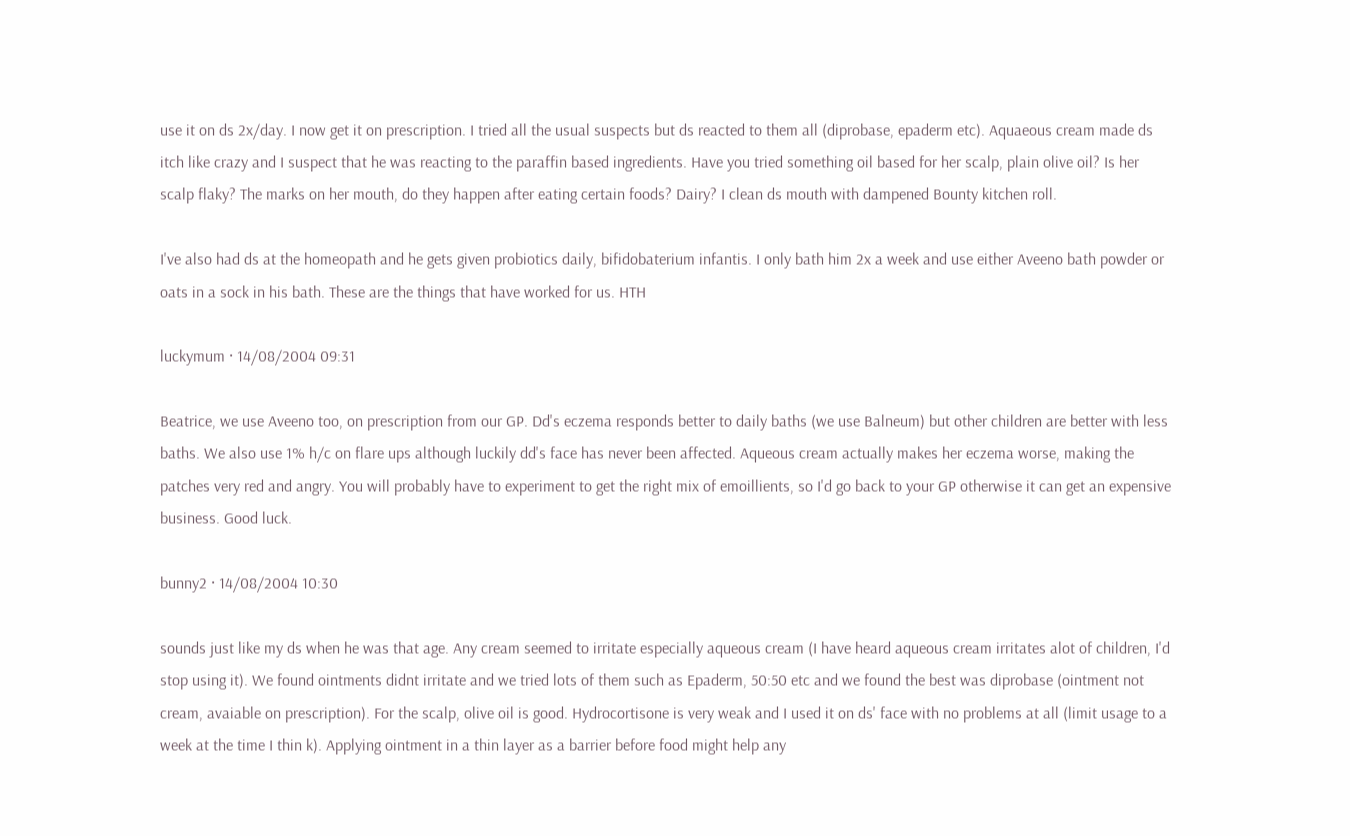use it on ds 2x/day. I now get it on prescription. I tried all the usual suspects but ds reacted to them all (diprobase, epaderm etc). Aquaeous cream made ds itch like crazy and I suspect that he was reacting to the paraffin based ingredients. Have you tried something oil based for her scalp, plain olive oil? Is her scalp flaky? The marks on her mouth, do they happen after eating certain foods? Dairy? I clean ds mouth with dampened Bounty kitchen roll.

I've also had ds at the homeopath and he gets given probiotics daily, bifidobaterium infantis. I only bath him 2x a week and use either Aveeno bath powder or oats in a sock in his bath. These are the things that have worked for us. HTH

luckymum · 14/08/2004 09:31

Beatrice, we use Aveeno too, on prescription from our GP. Dd's eczema responds better to daily baths (we use Balneum) but other children are better with less baths. We also use 1% h/c on flare ups although luckily dd's face has never been affected. Aqueous cream actually makes her eczema worse, making the patches very red and angry. You will probably have to experiment to get the right mix of emoillients, so I'd go back to your GP otherwise it can get an expensive business. Good luck.

bunny2 · 14/08/2004 10:30

sounds just like my ds when he was that age. Any cream seemed to irritate especially aqueous cream (I have heard aqueous cream irritates alot of children, I'd stop using it). We found ointments didnt irritate and we tried lots of them such as Epaderm, 50:50 etc and we found the best was diprobase (ointment not cream, avaiable on prescription). For the scalp, olive oil is good. Hydrocortisone is very weak and I used it on ds' face with no problems at all (limit usage to a week at the time I thin k). Applying ointment in a thin layer as a barrier before food might help any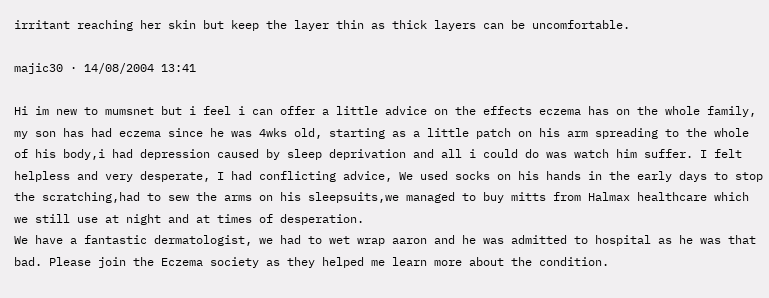irritant reaching her skin but keep the layer thin as thick layers can be uncomfortable.

majic30 · 14/08/2004 13:41

Hi im new to mumsnet but i feel i can offer a little advice on the effects eczema has on the whole family,
my son has had eczema since he was 4wks old, starting as a little patch on his arm spreading to the whole of his body,i had depression caused by sleep deprivation and all i could do was watch him suffer. I felt helpless and very desperate, I had conflicting advice, We used socks on his hands in the early days to stop the scratching,had to sew the arms on his sleepsuits,we managed to buy mitts from Halmax healthcare which we still use at night and at times of desperation.
We have a fantastic dermatologist, we had to wet wrap aaron and he was admitted to hospital as he was that bad. Please join the Eczema society as they helped me learn more about the condition.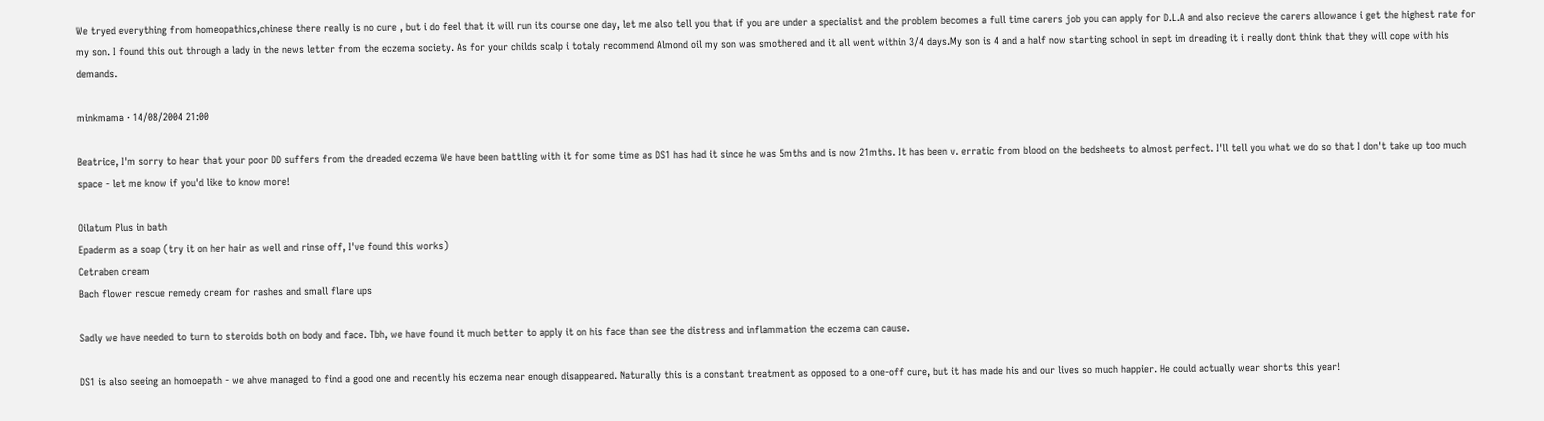We tryed everything from homeopathics,chinese there really is no cure , but i do feel that it will run its course one day, let me also tell you that if you are under a specialist and the problem becomes a full time carers job you can apply for D.L.A and also recieve the carers allowance i get the highest rate for my son. I found this out through a lady in the news letter from the eczema society. As for your childs scalp i totaly recommend Almond oil my son was smothered and it all went within 3/4 days.My son is 4 and a half now starting school in sept im dreading it i really dont think that they will cope with his demands.

minkmama · 14/08/2004 21:00

Beatrice, I'm sorry to hear that your poor DD suffers from the dreaded eczema We have been battling with it for some time as DS1 has had it since he was 5mths and is now 21mths. It has been v. erratic from blood on the bedsheets to almost perfect. I'll tell you what we do so that I don't take up too much space - let me know if you'd like to know more!

Oilatum Plus in bath
Epaderm as a soap (try it on her hair as well and rinse off, I've found this works)
Cetraben cream
Bach flower rescue remedy cream for rashes and small flare ups

Sadly we have needed to turn to steroids both on body and face. Tbh, we have found it much better to apply it on his face than see the distress and inflammation the eczema can cause.

DS1 is also seeing an homoepath - we ahve managed to find a good one and recently his eczema near enough disappeared. Naturally this is a constant treatment as opposed to a one-off cure, but it has made his and our lives so much happier. He could actually wear shorts this year!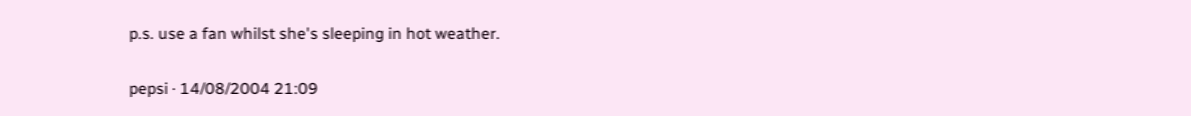p.s. use a fan whilst she's sleeping in hot weather.

pepsi · 14/08/2004 21:09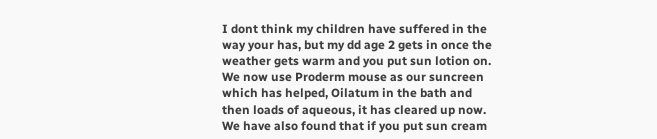I dont think my children have suffered in the way your has, but my dd age 2 gets in once the weather gets warm and you put sun lotion on. We now use Proderm mouse as our suncreen which has helped, Oilatum in the bath and then loads of aqueous, it has cleared up now. We have also found that if you put sun cream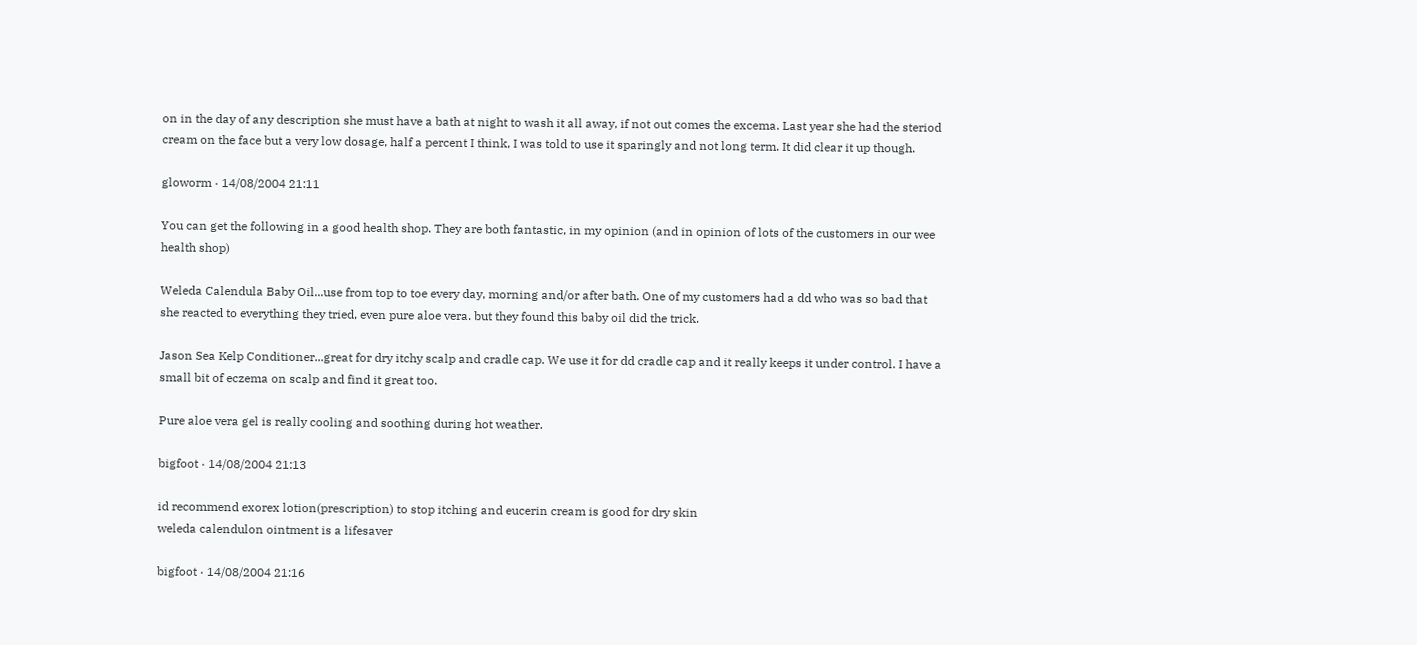on in the day of any description she must have a bath at night to wash it all away, if not out comes the excema. Last year she had the steriod cream on the face but a very low dosage, half a percent I think, I was told to use it sparingly and not long term. It did clear it up though.

gloworm · 14/08/2004 21:11

You can get the following in a good health shop. They are both fantastic, in my opinion (and in opinion of lots of the customers in our wee health shop)

Weleda Calendula Baby Oil...use from top to toe every day, morning and/or after bath. One of my customers had a dd who was so bad that she reacted to everything they tried, even pure aloe vera. but they found this baby oil did the trick.

Jason Sea Kelp Conditioner...great for dry itchy scalp and cradle cap. We use it for dd cradle cap and it really keeps it under control. I have a small bit of eczema on scalp and find it great too.

Pure aloe vera gel is really cooling and soothing during hot weather.

bigfoot · 14/08/2004 21:13

id recommend exorex lotion(prescription) to stop itching and eucerin cream is good for dry skin
weleda calendulon ointment is a lifesaver

bigfoot · 14/08/2004 21:16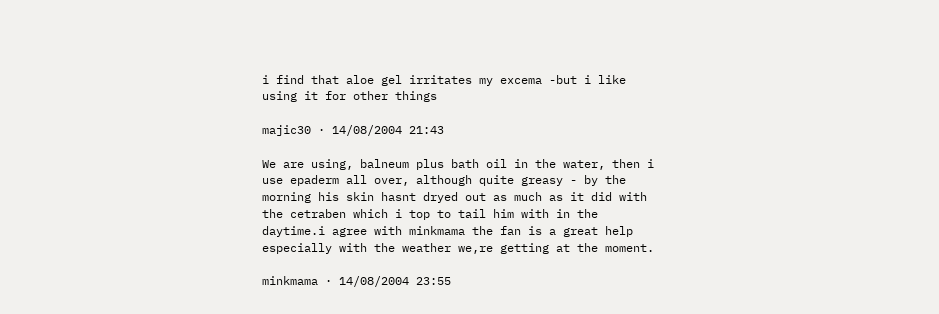i find that aloe gel irritates my excema -but i like using it for other things

majic30 · 14/08/2004 21:43

We are using, balneum plus bath oil in the water, then i use epaderm all over, although quite greasy - by the morning his skin hasnt dryed out as much as it did with the cetraben which i top to tail him with in the daytime.i agree with minkmama the fan is a great help especially with the weather we,re getting at the moment.

minkmama · 14/08/2004 23:55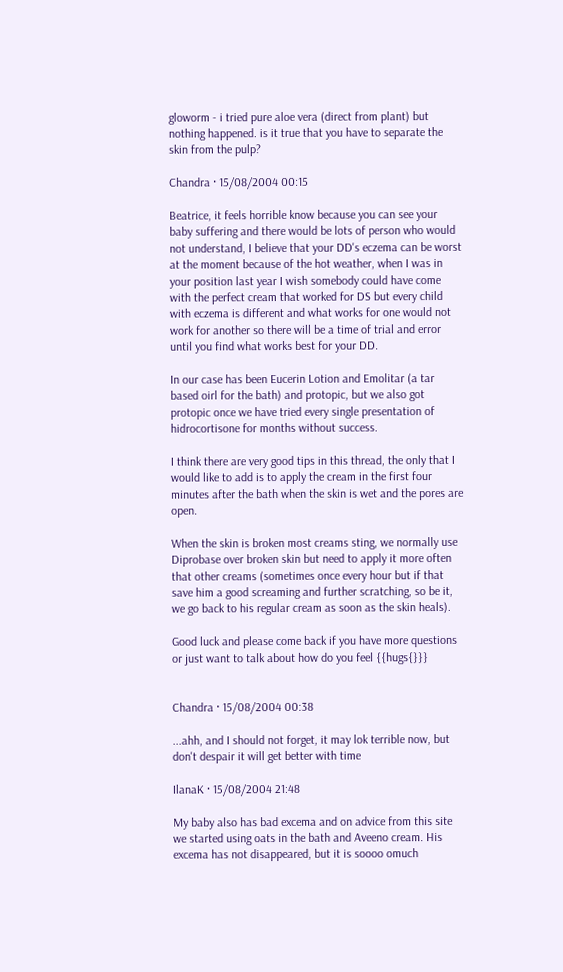gloworm - i tried pure aloe vera (direct from plant) but nothing happened. is it true that you have to separate the skin from the pulp?

Chandra · 15/08/2004 00:15

Beatrice, it feels horrible know because you can see your baby suffering and there would be lots of person who would not understand, I believe that your DD's eczema can be worst at the moment because of the hot weather, when I was in your position last year I wish somebody could have come with the perfect cream that worked for DS but every child with eczema is different and what works for one would not work for another so there will be a time of trial and error until you find what works best for your DD.

In our case has been Eucerin Lotion and Emolitar (a tar based oirl for the bath) and protopic, but we also got protopic once we have tried every single presentation of hidrocortisone for months without success.

I think there are very good tips in this thread, the only that I would like to add is to apply the cream in the first four minutes after the bath when the skin is wet and the pores are open.

When the skin is broken most creams sting, we normally use Diprobase over broken skin but need to apply it more often that other creams (sometimes once every hour but if that save him a good screaming and further scratching, so be it, we go back to his regular cream as soon as the skin heals).

Good luck and please come back if you have more questions or just want to talk about how do you feel {{hugs{}}}


Chandra · 15/08/2004 00:38

...ahh, and I should not forget, it may lok terrible now, but don't despair it will get better with time

IlanaK · 15/08/2004 21:48

My baby also has bad excema and on advice from this site we started using oats in the bath and Aveeno cream. His excema has not disappeared, but it is soooo omuch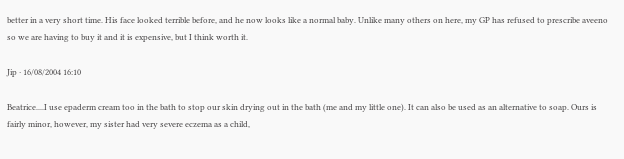better in a very short time. His face looked terrible before, and he now looks like a normal baby. Unlike many others on here, my GP has refused to prescribe aveeno so we are having to buy it and it is expensive, but I think worth it.

Jip · 16/08/2004 16:10

Beatrice....I use epaderm cream too in the bath to stop our skin drying out in the bath (me and my little one). It can also be used as an alternative to soap. Ours is fairly minor, however, my sister had very severe eczema as a child,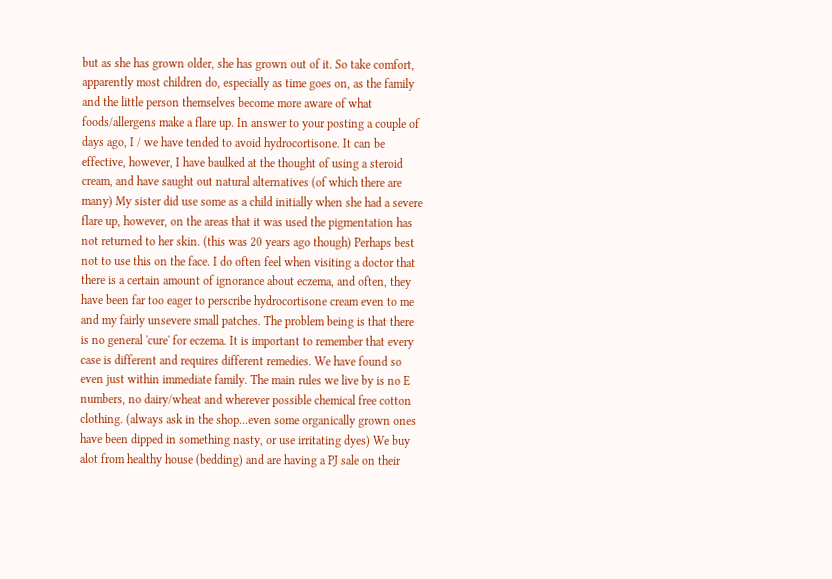but as she has grown older, she has grown out of it. So take comfort, apparently most children do, especially as time goes on, as the family and the little person themselves become more aware of what foods/allergens make a flare up. In answer to your posting a couple of days ago, I / we have tended to avoid hydrocortisone. It can be effective, however, I have baulked at the thought of using a steroid cream, and have saught out natural alternatives (of which there are many) My sister did use some as a child initially when she had a severe flare up, however, on the areas that it was used the pigmentation has not returned to her skin. (this was 20 years ago though) Perhaps best not to use this on the face. I do often feel when visiting a doctor that there is a certain amount of ignorance about eczema, and often, they have been far too eager to perscribe hydrocortisone cream even to me and my fairly unsevere small patches. The problem being is that there is no general 'cure' for eczema. It is important to remember that every case is different and requires different remedies. We have found so even just within immediate family. The main rules we live by is no E numbers, no dairy/wheat and wherever possible chemical free cotton clothing. (always ask in the shop...even some organically grown ones have been dipped in something nasty, or use irritating dyes) We buy alot from healthy house (bedding) and are having a PJ sale on their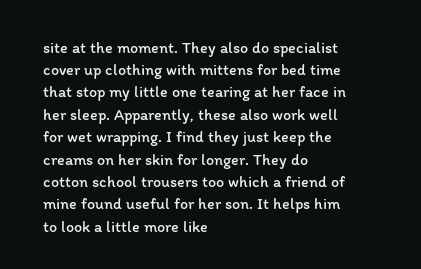site at the moment. They also do specialist cover up clothing with mittens for bed time that stop my little one tearing at her face in her sleep. Apparently, these also work well for wet wrapping. I find they just keep the creams on her skin for longer. They do cotton school trousers too which a friend of mine found useful for her son. It helps him to look a little more like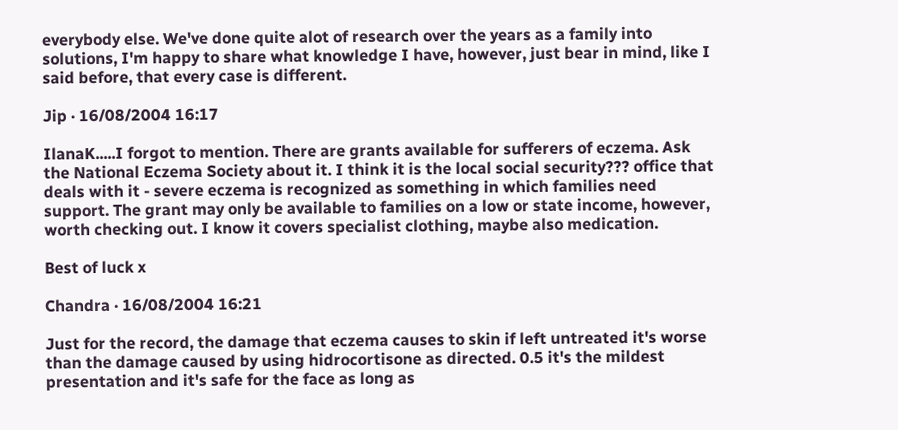everybody else. We've done quite alot of research over the years as a family into solutions, I'm happy to share what knowledge I have, however, just bear in mind, like I said before, that every case is different.

Jip · 16/08/2004 16:17

IlanaK.....I forgot to mention. There are grants available for sufferers of eczema. Ask the National Eczema Society about it. I think it is the local social security??? office that deals with it - severe eczema is recognized as something in which families need support. The grant may only be available to families on a low or state income, however, worth checking out. I know it covers specialist clothing, maybe also medication.

Best of luck x

Chandra · 16/08/2004 16:21

Just for the record, the damage that eczema causes to skin if left untreated it's worse than the damage caused by using hidrocortisone as directed. 0.5 it's the mildest presentation and it's safe for the face as long as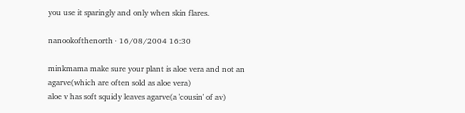you use it sparingly and only when skin flares.

nanookofthenorth · 16/08/2004 16:30

minkmama make sure your plant is aloe vera and not an agarve(which are often sold as aloe vera)
aloe v has soft squidy leaves agarve(a 'cousin' of av)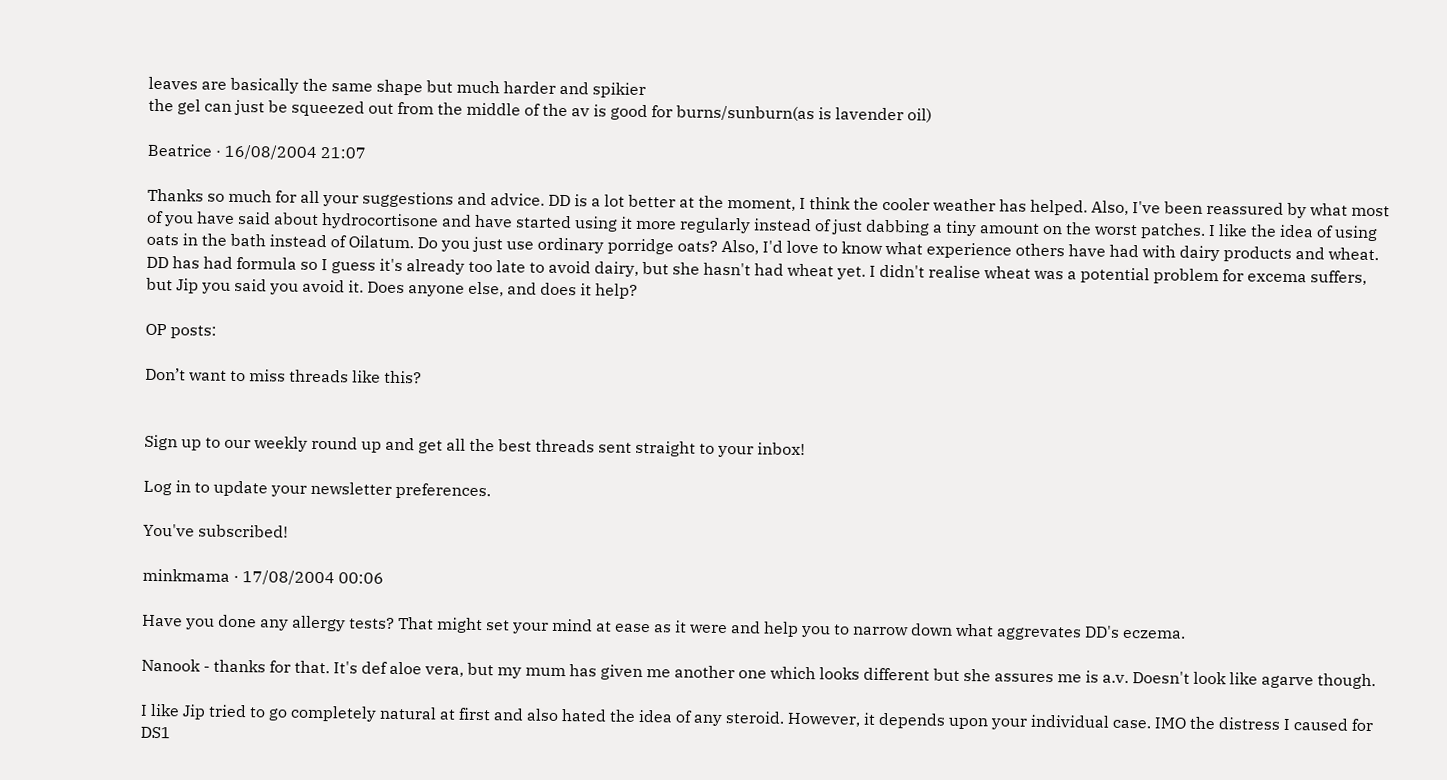leaves are basically the same shape but much harder and spikier
the gel can just be squeezed out from the middle of the av is good for burns/sunburn(as is lavender oil)

Beatrice · 16/08/2004 21:07

Thanks so much for all your suggestions and advice. DD is a lot better at the moment, I think the cooler weather has helped. Also, I've been reassured by what most of you have said about hydrocortisone and have started using it more regularly instead of just dabbing a tiny amount on the worst patches. I like the idea of using oats in the bath instead of Oilatum. Do you just use ordinary porridge oats? Also, I'd love to know what experience others have had with dairy products and wheat. DD has had formula so I guess it's already too late to avoid dairy, but she hasn't had wheat yet. I didn't realise wheat was a potential problem for excema suffers, but Jip you said you avoid it. Does anyone else, and does it help?

OP posts:

Don’t want to miss threads like this?


Sign up to our weekly round up and get all the best threads sent straight to your inbox!

Log in to update your newsletter preferences.

You've subscribed!

minkmama · 17/08/2004 00:06

Have you done any allergy tests? That might set your mind at ease as it were and help you to narrow down what aggrevates DD's eczema.

Nanook - thanks for that. It's def aloe vera, but my mum has given me another one which looks different but she assures me is a.v. Doesn't look like agarve though.

I like Jip tried to go completely natural at first and also hated the idea of any steroid. However, it depends upon your individual case. IMO the distress I caused for DS1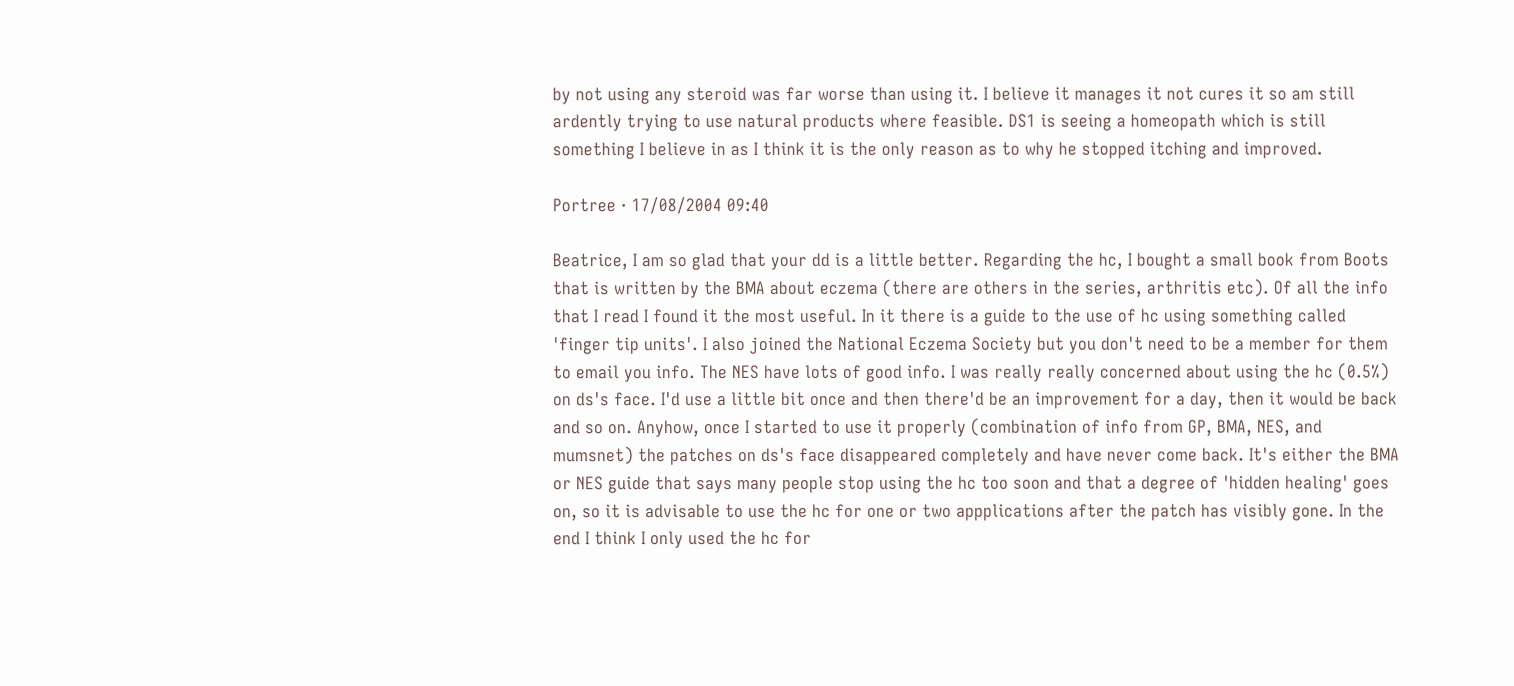by not using any steroid was far worse than using it. I believe it manages it not cures it so am still ardently trying to use natural products where feasible. DS1 is seeing a homeopath which is still something I believe in as I think it is the only reason as to why he stopped itching and improved.

Portree · 17/08/2004 09:40

Beatrice, I am so glad that your dd is a little better. Regarding the hc, I bought a small book from Boots that is written by the BMA about eczema (there are others in the series, arthritis etc). Of all the info that I read I found it the most useful. In it there is a guide to the use of hc using something called 'finger tip units'. I also joined the National Eczema Society but you don't need to be a member for them to email you info. The NES have lots of good info. I was really really concerned about using the hc (0.5%) on ds's face. I'd use a little bit once and then there'd be an improvement for a day, then it would be back and so on. Anyhow, once I started to use it properly (combination of info from GP, BMA, NES, and mumsnet) the patches on ds's face disappeared completely and have never come back. It's either the BMA or NES guide that says many people stop using the hc too soon and that a degree of 'hidden healing' goes on, so it is advisable to use the hc for one or two appplications after the patch has visibly gone. In the end I think I only used the hc for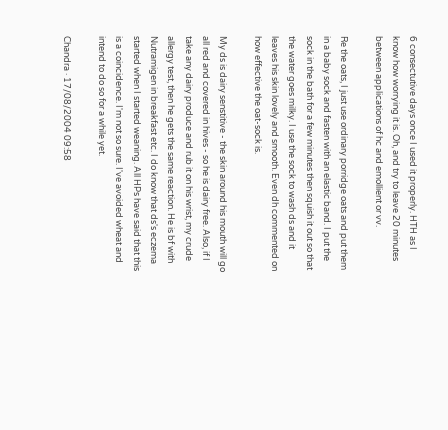6 consectutive days once I used it properly. HTH as I know how worrying it is. Oh, and try to leave 20 minutes between applications of hc and emollient or vv.

Re the oats, I just use ordinary porridge oats and put them in a baby sock and fasten with an elastic band. I put the sock in the bath for a few minutes then squish it out so that the water goes milky. I use the sock to wash ds and it leaves his skin lovely and smooth. Even dh commented on how effective the oat-sock is.

My ds is dairy senstitive - the skin around his mouth will go all red and covered in hives - so he is dairy free. Also, if I take any dairy produce and rub it on his wrist, my crude allergy test, then he gets the same reaction. He is bf with Nutramigen in breakfast etc. I do know that ds's eczema started when I started weaning. All HPs have said that this is a coincidence. I'm not so sure. I've avoided wheat and intend to do so for a while yet.

Chandra · 17/08/2004 09:58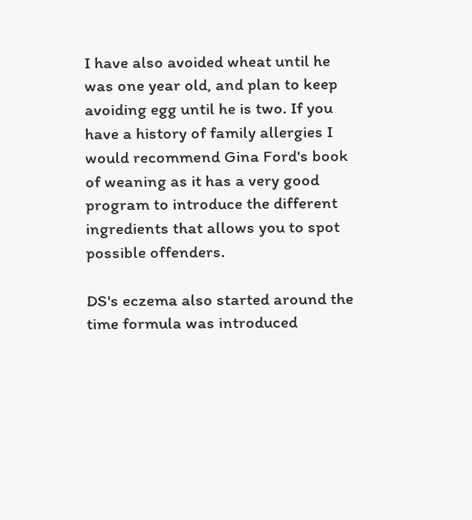I have also avoided wheat until he was one year old, and plan to keep avoiding egg until he is two. If you have a history of family allergies I would recommend Gina Ford's book of weaning as it has a very good program to introduce the different ingredients that allows you to spot possible offenders.

DS's eczema also started around the time formula was introduced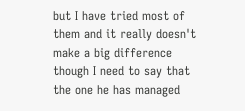but I have tried most of them and it really doesn't make a big difference though I need to say that the one he has managed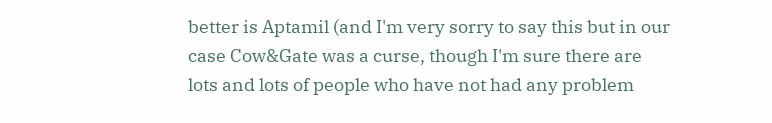better is Aptamil (and I'm very sorry to say this but in our case Cow&Gate was a curse, though I'm sure there are lots and lots of people who have not had any problem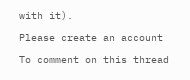with it).

Please create an account

To comment on this thread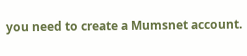you need to create a Mumsnet account.